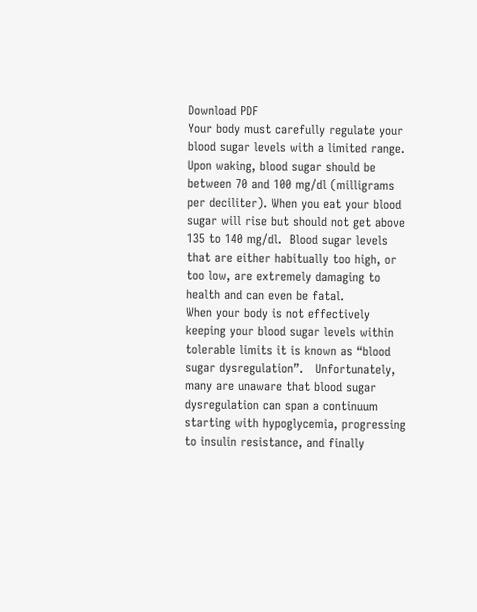Download PDF
Your body must carefully regulate your blood sugar levels with a limited range.  Upon waking, blood sugar should be between 70 and 100 mg/dl (milligrams per deciliter). When you eat your blood sugar will rise but should not get above 135 to 140 mg/dl.  Blood sugar levels that are either habitually too high, or too low, are extremely damaging to health and can even be fatal.
When your body is not effectively keeping your blood sugar levels within tolerable limits it is known as “blood sugar dysregulation”.   Unfortunately, many are unaware that blood sugar dysregulation can span a continuum starting with hypoglycemia, progressing to insulin resistance, and finally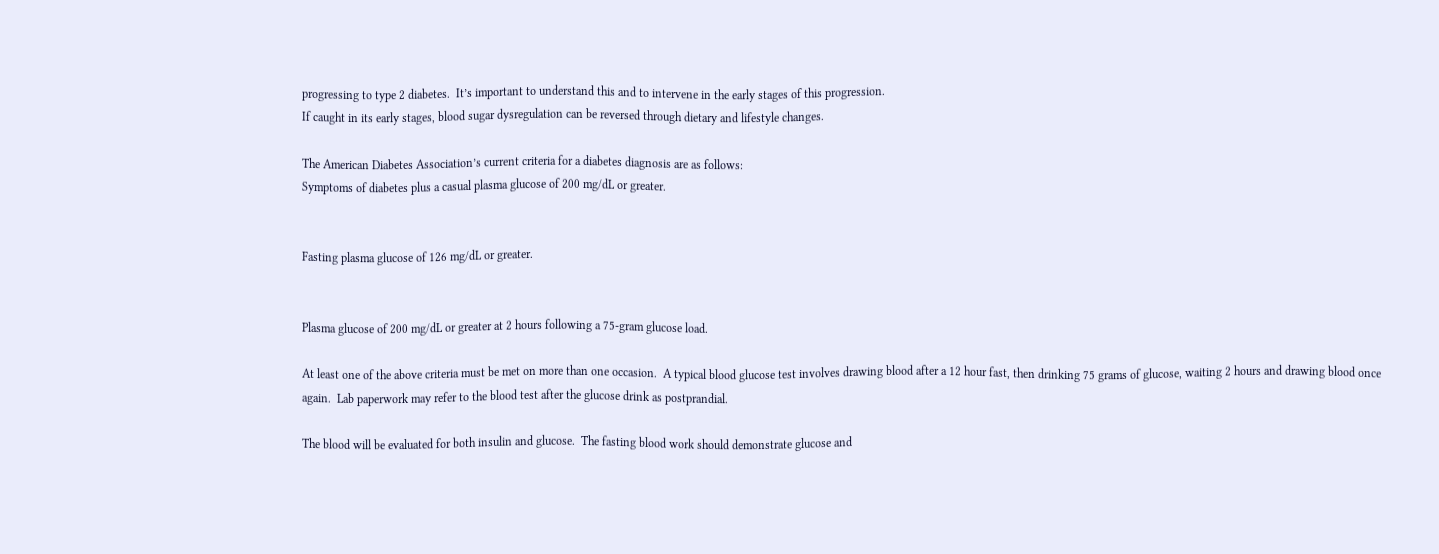progressing to type 2 diabetes.  It’s important to understand this and to intervene in the early stages of this progression.
If caught in its early stages, blood sugar dysregulation can be reversed through dietary and lifestyle changes.

The American Diabetes Association’s current criteria for a diabetes diagnosis are as follows:
Symptoms of diabetes plus a casual plasma glucose of 200 mg/dL or greater.


Fasting plasma glucose of 126 mg/dL or greater.


Plasma glucose of 200 mg/dL or greater at 2 hours following a 75-gram glucose load.

At least one of the above criteria must be met on more than one occasion.  A typical blood glucose test involves drawing blood after a 12 hour fast, then drinking 75 grams of glucose, waiting 2 hours and drawing blood once again.  Lab paperwork may refer to the blood test after the glucose drink as postprandial.

The blood will be evaluated for both insulin and glucose.  The fasting blood work should demonstrate glucose and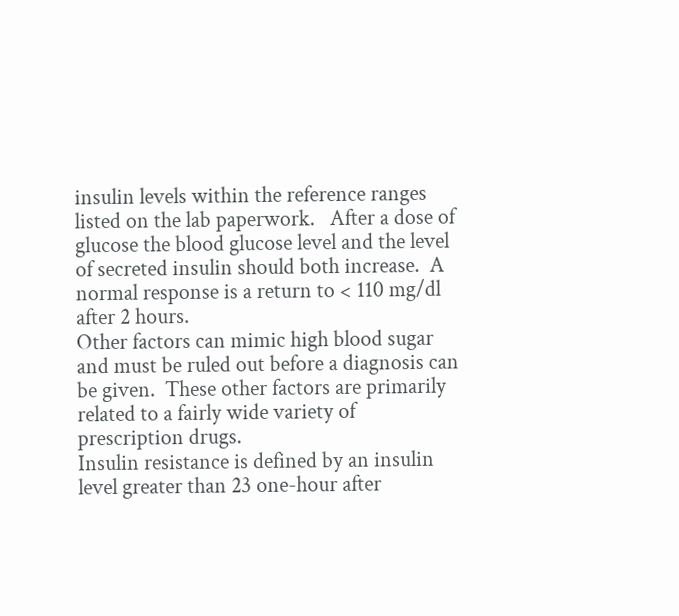insulin levels within the reference ranges listed on the lab paperwork.   After a dose of glucose the blood glucose level and the level of secreted insulin should both increase.  A normal response is a return to < 110 mg/dl after 2 hours.
Other factors can mimic high blood sugar and must be ruled out before a diagnosis can be given.  These other factors are primarily related to a fairly wide variety of prescription drugs.
Insulin resistance is defined by an insulin level greater than 23 one-hour after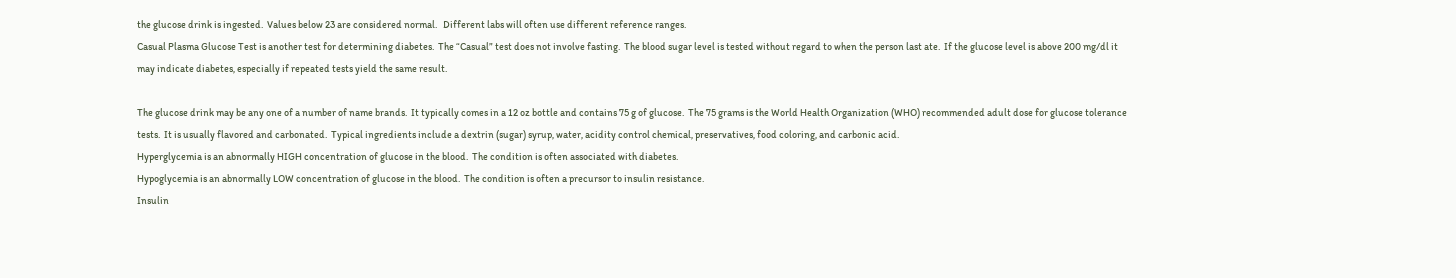the glucose drink is ingested.  Values below 23 are considered normal.   Different labs will often use different reference ranges.
Casual Plasma Glucose Test is another test for determining diabetes.  The “Casual” test does not involve fasting.  The blood sugar level is tested without regard to when the person last ate.  If the glucose level is above 200 mg/dl it may indicate diabetes, especially if repeated tests yield the same result.

The glucose drink may be any one of a number of name brands.  It typically comes in a 12 oz bottle and contains 75 g of glucose.  The 75 grams is the World Health Organization (WHO) recommended adult dose for glucose tolerance tests.  It is usually flavored and carbonated.  Typical ingredients include a dextrin (sugar) syrup, water, acidity control chemical, preservatives, food coloring, and carbonic acid.
Hyperglycemia is an abnormally HIGH concentration of glucose in the blood.  The condition is often associated with diabetes.
Hypoglycemia is an abnormally LOW concentration of glucose in the blood.  The condition is often a precursor to insulin resistance.
Insulin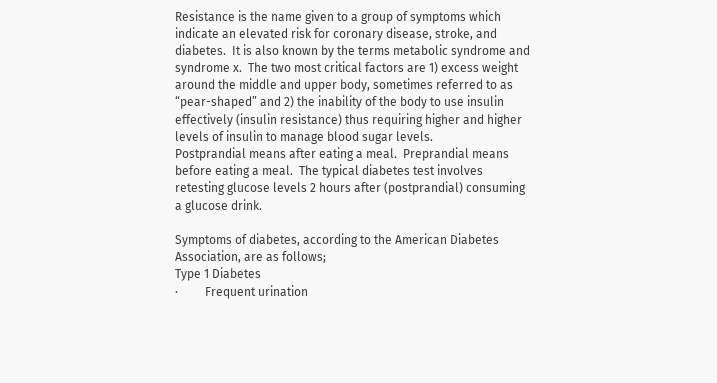Resistance is the name given to a group of symptoms which indicate an elevated risk for coronary disease, stroke, and diabetes.  It is also known by the terms metabolic syndrome and syndrome x.  The two most critical factors are 1) excess weight around the middle and upper body, sometimes referred to as “pear-shaped” and 2) the inability of the body to use insulin effectively (insulin resistance) thus requiring higher and higher levels of insulin to manage blood sugar levels.
Postprandial means after eating a meal.  Preprandial means before eating a meal.  The typical diabetes test involves retesting glucose levels 2 hours after (postprandial) consuming a glucose drink.

Symptoms of diabetes, according to the American Diabetes Association, are as follows;
Type 1 Diabetes
·         Frequent urination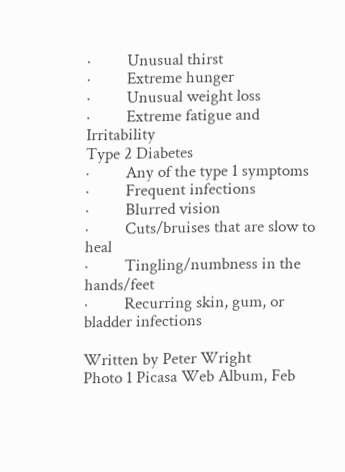·         Unusual thirst
·         Extreme hunger
·         Unusual weight loss
·         Extreme fatigue and Irritability
Type 2 Diabetes
·         Any of the type 1 symptoms
·         Frequent infections
·         Blurred vision
·         Cuts/bruises that are slow to heal
·         Tingling/numbness in the hands/feet
·         Recurring skin, gum, or bladder infections

Written by Peter Wright
Photo 1 Picasa Web Album, Feb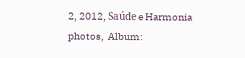2, 2012, Saúde e Harmonia photos,  Album: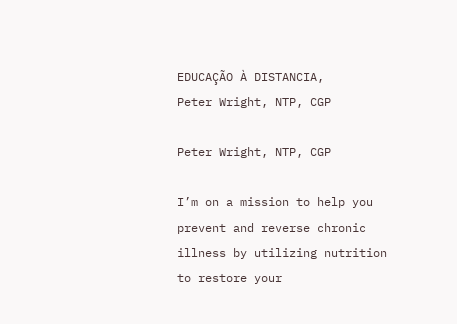EDUCAÇÃO À DISTANCIA,
Peter Wright, NTP, CGP

Peter Wright, NTP, CGP

I’m on a mission to help you prevent and reverse chronic illness by utilizing nutrition to restore your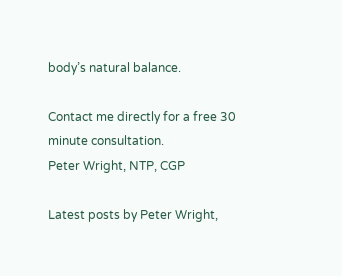body’s natural balance.

Contact me directly for a free 30 minute consultation.
Peter Wright, NTP, CGP

Latest posts by Peter Wright,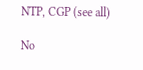NTP, CGP (see all)

No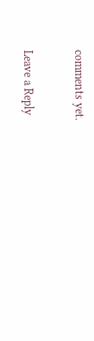comments yet.

Leave a Reply